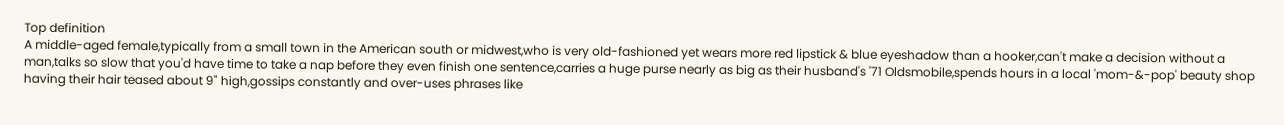Top definition
A middle-aged female,typically from a small town in the American south or midwest,who is very old-fashioned yet wears more red lipstick & blue eyeshadow than a hooker,can't make a decision without a man,talks so slow that you'd have time to take a nap before they even finish one sentence,carries a huge purse nearly as big as their husband's '71 Oldsmobile,spends hours in a local 'mom-&-pop' beauty shop having their hair teased about 9" high,gossips constantly and over-uses phrases like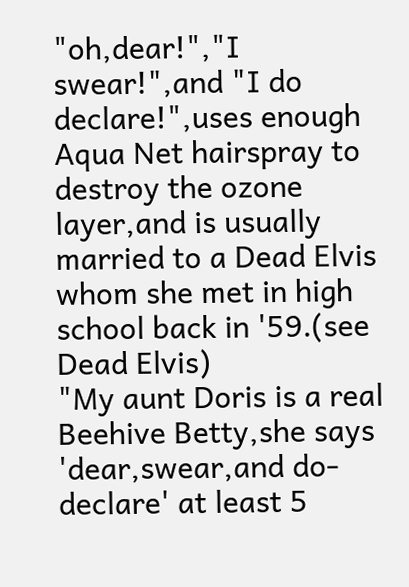"oh,dear!","I swear!",and "I do declare!",uses enough Aqua Net hairspray to destroy the ozone layer,and is usually married to a Dead Elvis whom she met in high school back in '59.(see Dead Elvis)
"My aunt Doris is a real Beehive Betty,she says 'dear,swear,and do-declare' at least 5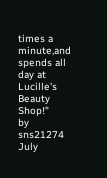times a minute,and spends all day at Lucille's Beauty Shop!"
by sns21274 July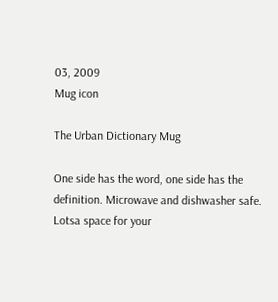03, 2009
Mug icon

The Urban Dictionary Mug

One side has the word, one side has the definition. Microwave and dishwasher safe. Lotsa space for your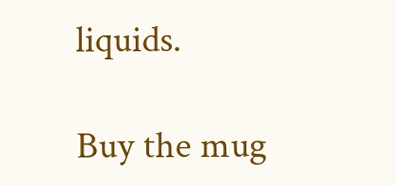liquids.

Buy the mug